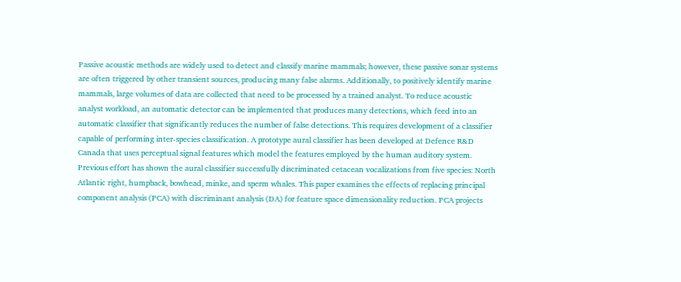Passive acoustic methods are widely used to detect and classify marine mammals; however, these passive sonar systems are often triggered by other transient sources, producing many false alarms. Additionally, to positively identify marine mammals, large volumes of data are collected that need to be processed by a trained analyst. To reduce acoustic analyst workload, an automatic detector can be implemented that produces many detections, which feed into an automatic classifier that significantly reduces the number of false detections. This requires development of a classifier capable of performing inter-species classification. A prototype aural classifier has been developed at Defence R&D Canada that uses perceptual signal features which model the features employed by the human auditory system. Previous effort has shown the aural classifier successfully discriminated cetacean vocalizations from five species: North Atlantic right, humpback, bowhead, minke, and sperm whales. This paper examines the effects of replacing principal component analysis (PCA) with discriminant analysis (DA) for feature space dimensionality reduction. PCA projects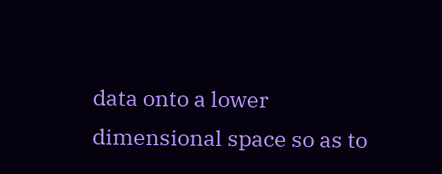data onto a lower dimensional space so as to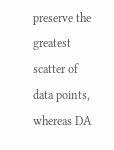preserve the greatest scatter of data points, whereas DA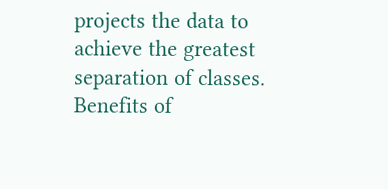projects the data to achieve the greatest separation of classes. Benefits of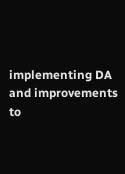implementing DA and improvements to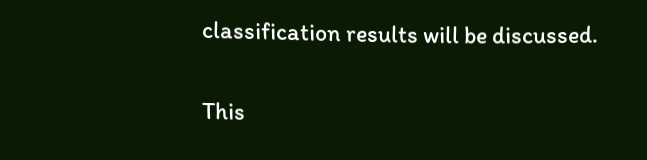classification results will be discussed.

This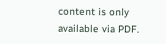content is only available via PDF.